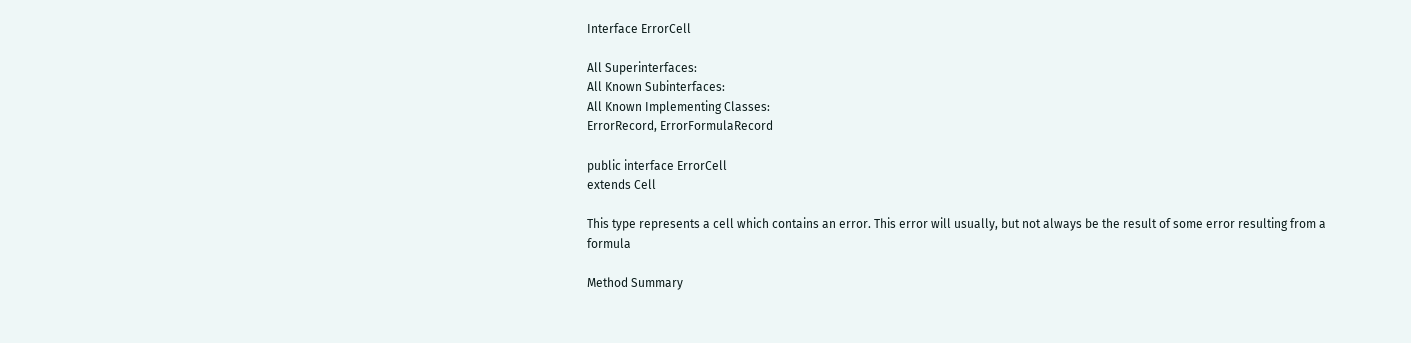Interface ErrorCell

All Superinterfaces:
All Known Subinterfaces:
All Known Implementing Classes:
ErrorRecord, ErrorFormulaRecord

public interface ErrorCell
extends Cell

This type represents a cell which contains an error. This error will usually, but not always be the result of some error resulting from a formula

Method Summary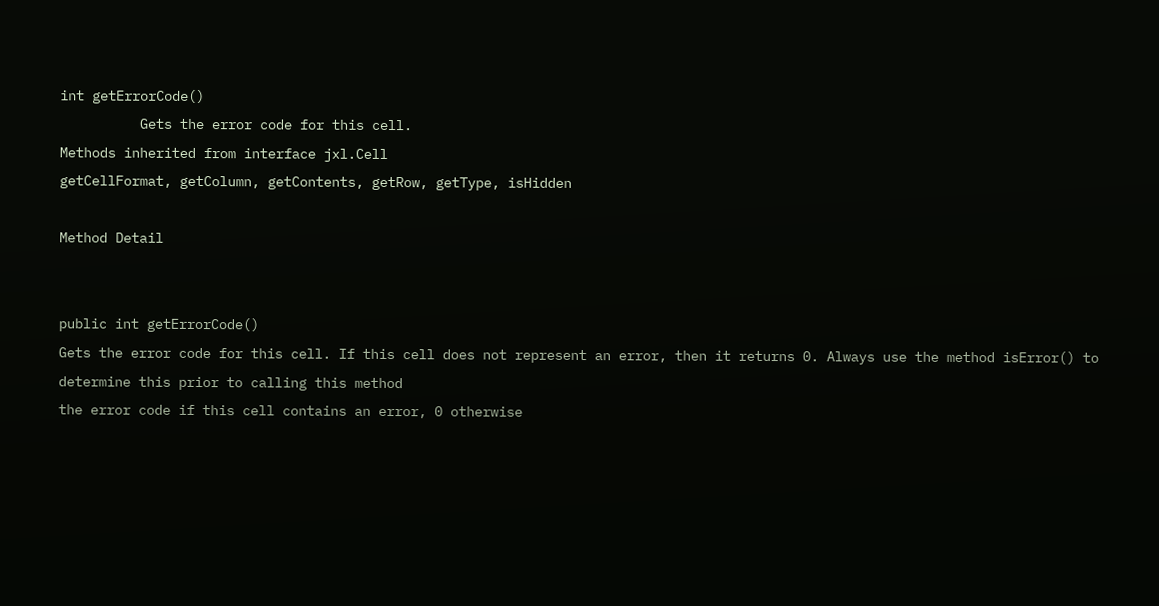int getErrorCode()
          Gets the error code for this cell.
Methods inherited from interface jxl.Cell
getCellFormat, getColumn, getContents, getRow, getType, isHidden

Method Detail


public int getErrorCode()
Gets the error code for this cell. If this cell does not represent an error, then it returns 0. Always use the method isError() to determine this prior to calling this method
the error code if this cell contains an error, 0 otherwise